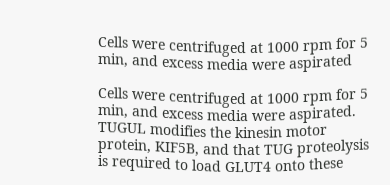Cells were centrifuged at 1000 rpm for 5 min, and excess media were aspirated

Cells were centrifuged at 1000 rpm for 5 min, and excess media were aspirated. TUGUL modifies the kinesin motor protein, KIF5B, and that TUG proteolysis is required to load GLUT4 onto these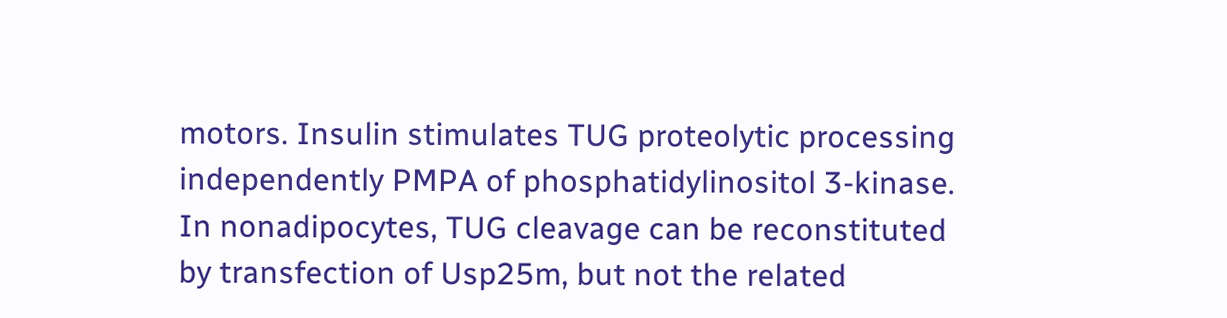motors. Insulin stimulates TUG proteolytic processing independently PMPA of phosphatidylinositol 3-kinase. In nonadipocytes, TUG cleavage can be reconstituted by transfection of Usp25m, but not the related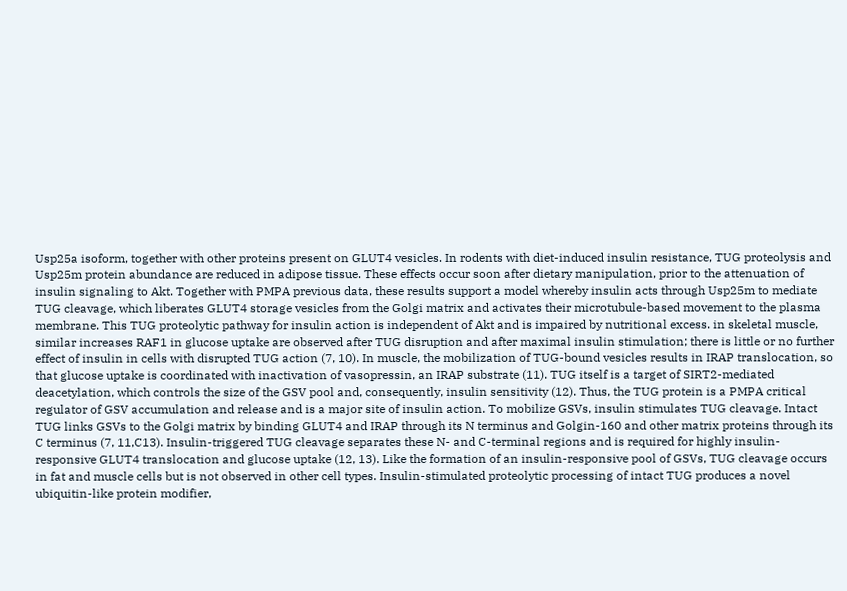Usp25a isoform, together with other proteins present on GLUT4 vesicles. In rodents with diet-induced insulin resistance, TUG proteolysis and Usp25m protein abundance are reduced in adipose tissue. These effects occur soon after dietary manipulation, prior to the attenuation of insulin signaling to Akt. Together with PMPA previous data, these results support a model whereby insulin acts through Usp25m to mediate TUG cleavage, which liberates GLUT4 storage vesicles from the Golgi matrix and activates their microtubule-based movement to the plasma membrane. This TUG proteolytic pathway for insulin action is independent of Akt and is impaired by nutritional excess. in skeletal muscle, similar increases RAF1 in glucose uptake are observed after TUG disruption and after maximal insulin stimulation; there is little or no further effect of insulin in cells with disrupted TUG action (7, 10). In muscle, the mobilization of TUG-bound vesicles results in IRAP translocation, so that glucose uptake is coordinated with inactivation of vasopressin, an IRAP substrate (11). TUG itself is a target of SIRT2-mediated deacetylation, which controls the size of the GSV pool and, consequently, insulin sensitivity (12). Thus, the TUG protein is a PMPA critical regulator of GSV accumulation and release and is a major site of insulin action. To mobilize GSVs, insulin stimulates TUG cleavage. Intact TUG links GSVs to the Golgi matrix by binding GLUT4 and IRAP through its N terminus and Golgin-160 and other matrix proteins through its C terminus (7, 11,C13). Insulin-triggered TUG cleavage separates these N- and C-terminal regions and is required for highly insulin-responsive GLUT4 translocation and glucose uptake (12, 13). Like the formation of an insulin-responsive pool of GSVs, TUG cleavage occurs in fat and muscle cells but is not observed in other cell types. Insulin-stimulated proteolytic processing of intact TUG produces a novel ubiquitin-like protein modifier,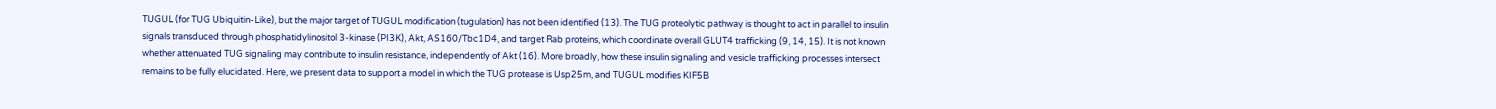TUGUL (for TUG Ubiquitin-Like), but the major target of TUGUL modification (tugulation) has not been identified (13). The TUG proteolytic pathway is thought to act in parallel to insulin signals transduced through phosphatidylinositol 3-kinase (PI3K), Akt, AS160/Tbc1D4, and target Rab proteins, which coordinate overall GLUT4 trafficking (9, 14, 15). It is not known whether attenuated TUG signaling may contribute to insulin resistance, independently of Akt (16). More broadly, how these insulin signaling and vesicle trafficking processes intersect remains to be fully elucidated. Here, we present data to support a model in which the TUG protease is Usp25m, and TUGUL modifies KIF5B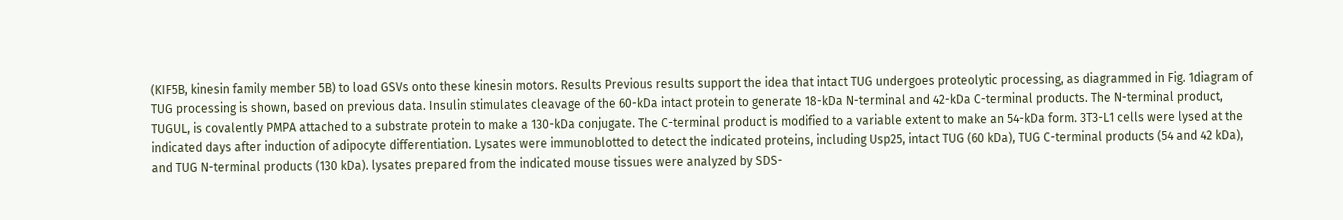(KIF5B, kinesin family member 5B) to load GSVs onto these kinesin motors. Results Previous results support the idea that intact TUG undergoes proteolytic processing, as diagrammed in Fig. 1diagram of TUG processing is shown, based on previous data. Insulin stimulates cleavage of the 60-kDa intact protein to generate 18-kDa N-terminal and 42-kDa C-terminal products. The N-terminal product, TUGUL, is covalently PMPA attached to a substrate protein to make a 130-kDa conjugate. The C-terminal product is modified to a variable extent to make an 54-kDa form. 3T3-L1 cells were lysed at the indicated days after induction of adipocyte differentiation. Lysates were immunoblotted to detect the indicated proteins, including Usp25, intact TUG (60 kDa), TUG C-terminal products (54 and 42 kDa), and TUG N-terminal products (130 kDa). lysates prepared from the indicated mouse tissues were analyzed by SDS-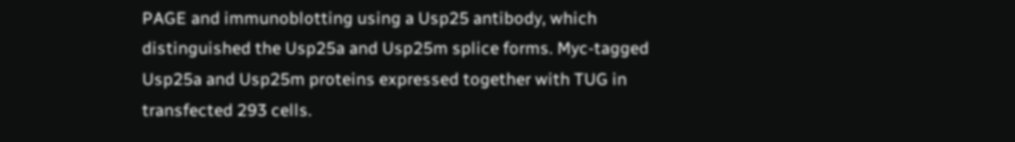PAGE and immunoblotting using a Usp25 antibody, which distinguished the Usp25a and Usp25m splice forms. Myc-tagged Usp25a and Usp25m proteins expressed together with TUG in transfected 293 cells.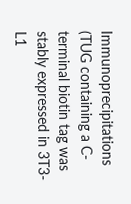Immunoprecipitations (TUG containing a C-terminal biotin tag was stably expressed in 3T3-L1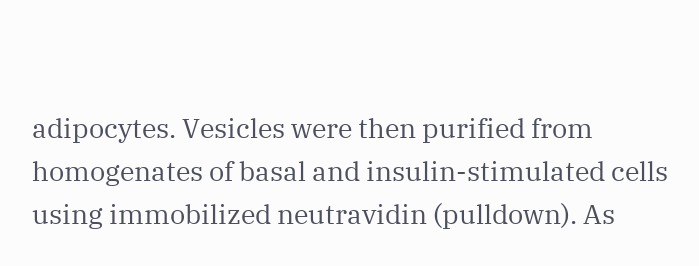adipocytes. Vesicles were then purified from homogenates of basal and insulin-stimulated cells using immobilized neutravidin (pulldown). As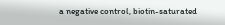a negative control, biotin-saturated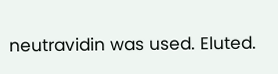neutravidin was used. Eluted.